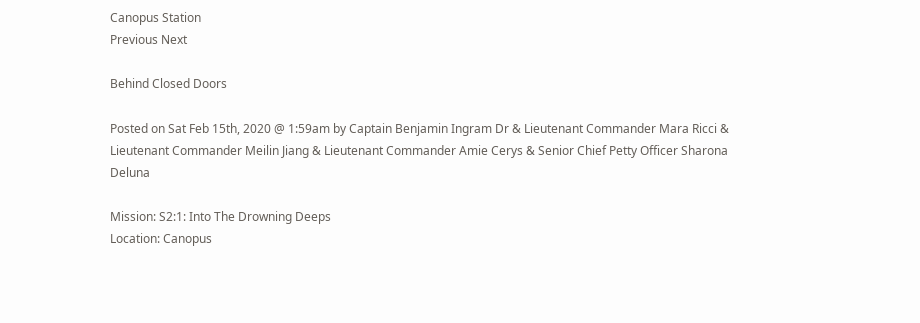Canopus Station
Previous Next

Behind Closed Doors

Posted on Sat Feb 15th, 2020 @ 1:59am by Captain Benjamin Ingram Dr & Lieutenant Commander Mara Ricci & Lieutenant Commander Meilin Jiang & Lieutenant Commander Amie Cerys & Senior Chief Petty Officer Sharona Deluna

Mission: S2:1: Into The Drowning Deeps
Location: Canopus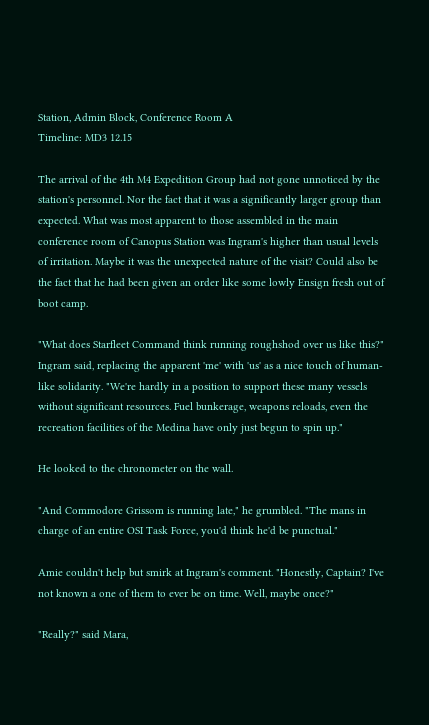Station, Admin Block, Conference Room A
Timeline: MD3 12.15

The arrival of the 4th M4 Expedition Group had not gone unnoticed by the station's personnel. Nor the fact that it was a significantly larger group than expected. What was most apparent to those assembled in the main conference room of Canopus Station was Ingram's higher than usual levels of irritation. Maybe it was the unexpected nature of the visit? Could also be the fact that he had been given an order like some lowly Ensign fresh out of boot camp.

"What does Starfleet Command think running roughshod over us like this?" Ingram said, replacing the apparent 'me' with 'us' as a nice touch of human-like solidarity. "We're hardly in a position to support these many vessels without significant resources. Fuel bunkerage, weapons reloads, even the recreation facilities of the Medina have only just begun to spin up."

He looked to the chronometer on the wall.

"And Commodore Grissom is running late," he grumbled. "The mans in charge of an entire OSI Task Force, you'd think he'd be punctual."

Amie couldn't help but smirk at Ingram's comment. "Honestly, Captain? I've not known a one of them to ever be on time. Well, maybe once?"

"Really?" said Mara,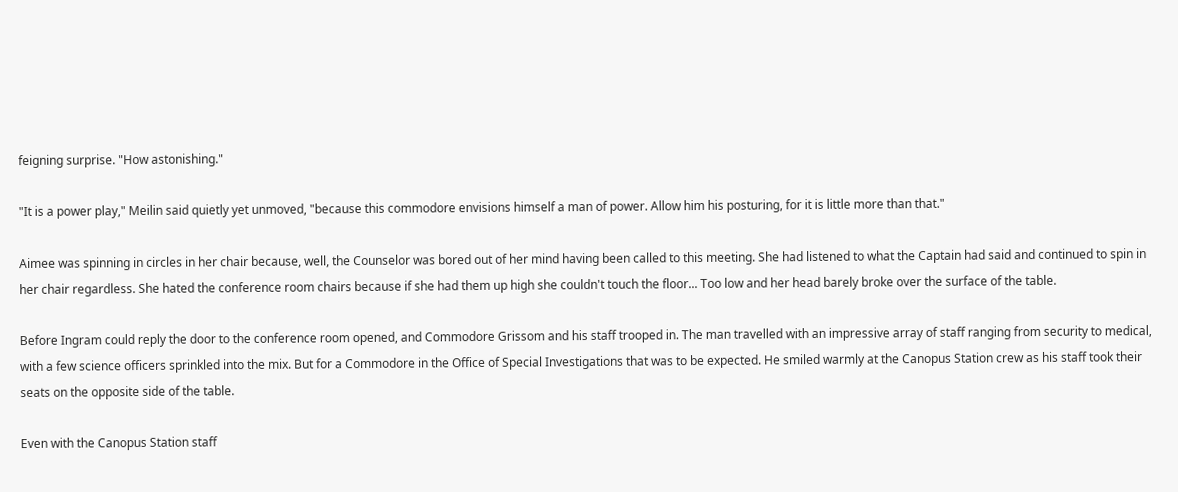feigning surprise. "How astonishing."

"It is a power play," Meilin said quietly yet unmoved, "because this commodore envisions himself a man of power. Allow him his posturing, for it is little more than that."

Aimee was spinning in circles in her chair because, well, the Counselor was bored out of her mind having been called to this meeting. She had listened to what the Captain had said and continued to spin in her chair regardless. She hated the conference room chairs because if she had them up high she couldn't touch the floor... Too low and her head barely broke over the surface of the table.

Before Ingram could reply the door to the conference room opened, and Commodore Grissom and his staff trooped in. The man travelled with an impressive array of staff ranging from security to medical, with a few science officers sprinkled into the mix. But for a Commodore in the Office of Special Investigations that was to be expected. He smiled warmly at the Canopus Station crew as his staff took their seats on the opposite side of the table.

Even with the Canopus Station staff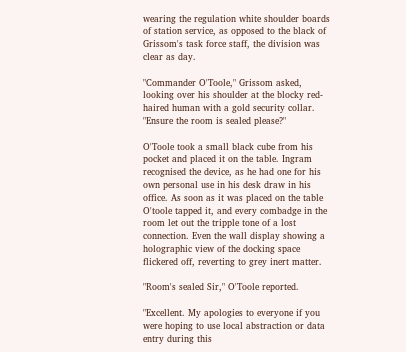wearing the regulation white shoulder boards of station service, as opposed to the black of Grissom's task force staff, the division was clear as day.

"Commander O'Toole," Grissom asked, looking over his shoulder at the blocky red-haired human with a gold security collar. "Ensure the room is sealed please?"

O'Toole took a small black cube from his pocket and placed it on the table. Ingram recognised the device, as he had one for his own personal use in his desk draw in his office. As soon as it was placed on the table O'toole tapped it, and every combadge in the room let out the tripple tone of a lost connection. Even the wall display showing a holographic view of the docking space flickered off, reverting to grey inert matter.

"Room's sealed Sir," O'Toole reported.

"Excellent. My apologies to everyone if you were hoping to use local abstraction or data entry during this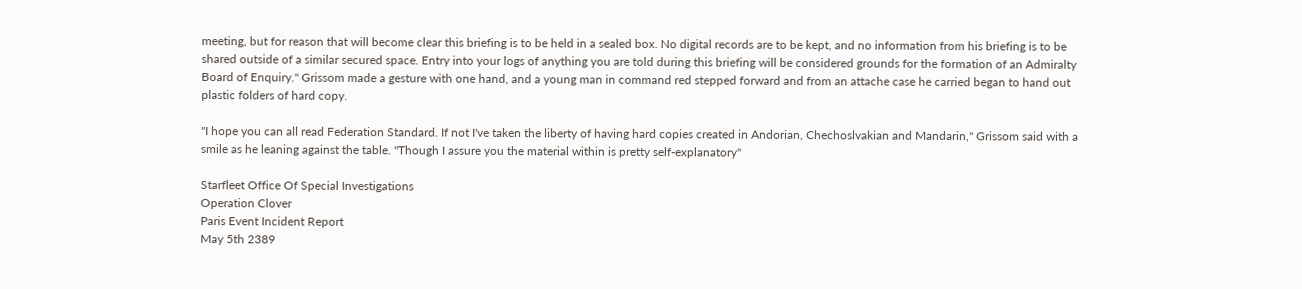meeting, but for reason that will become clear this briefing is to be held in a sealed box. No digital records are to be kept, and no information from his briefing is to be shared outside of a similar secured space. Entry into your logs of anything you are told during this briefing will be considered grounds for the formation of an Admiralty Board of Enquiry." Grissom made a gesture with one hand, and a young man in command red stepped forward and from an attache case he carried began to hand out plastic folders of hard copy.

"I hope you can all read Federation Standard. If not I've taken the liberty of having hard copies created in Andorian, Chechoslvakian and Mandarin," Grissom said with a smile as he leaning against the table. "Though I assure you the material within is pretty self-explanatory"

Starfleet Office Of Special Investigations
Operation Clover
Paris Event Incident Report
May 5th 2389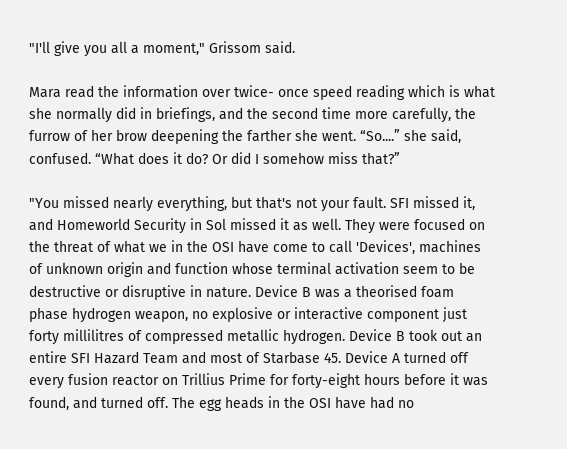"I'll give you all a moment," Grissom said.

Mara read the information over twice- once speed reading which is what she normally did in briefings, and the second time more carefully, the furrow of her brow deepening the farther she went. “So....” she said, confused. “What does it do? Or did I somehow miss that?”

"You missed nearly everything, but that's not your fault. SFI missed it, and Homeworld Security in Sol missed it as well. They were focused on the threat of what we in the OSI have come to call 'Devices', machines of unknown origin and function whose terminal activation seem to be destructive or disruptive in nature. Device B was a theorised foam phase hydrogen weapon, no explosive or interactive component just forty millilitres of compressed metallic hydrogen. Device B took out an entire SFI Hazard Team and most of Starbase 45. Device A turned off every fusion reactor on Trillius Prime for forty-eight hours before it was found, and turned off. The egg heads in the OSI have had no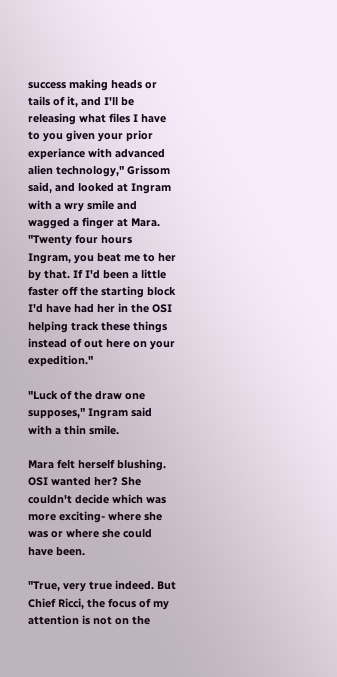success making heads or tails of it, and I'll be releasing what files I have to you given your prior experiance with advanced alien technology," Grissom said, and looked at Ingram with a wry smile and wagged a finger at Mara. "Twenty four hours Ingram, you beat me to her by that. If I'd been a little faster off the starting block I'd have had her in the OSI helping track these things instead of out here on your expedition."

"Luck of the draw one supposes," Ingram said with a thin smile.

Mara felt herself blushing. OSI wanted her? She couldn't decide which was more exciting- where she was or where she could have been.

"True, very true indeed. But Chief Ricci, the focus of my attention is not on the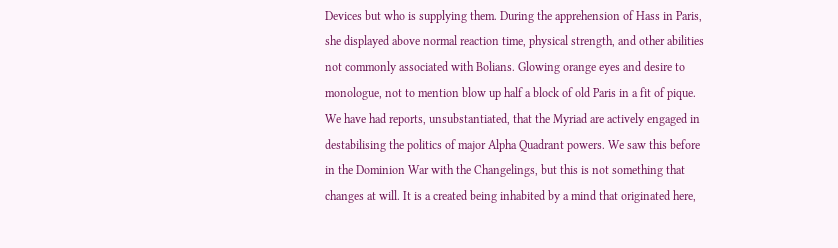Devices but who is supplying them. During the apprehension of Hass in Paris, she displayed above normal reaction time, physical strength, and other abilities not commonly associated with Bolians. Glowing orange eyes and desire to monologue, not to mention blow up half a block of old Paris in a fit of pique. We have had reports, unsubstantiated, that the Myriad are actively engaged in destabilising the politics of major Alpha Quadrant powers. We saw this before in the Dominion War with the Changelings, but this is not something that changes at will. It is a created being inhabited by a mind that originated here,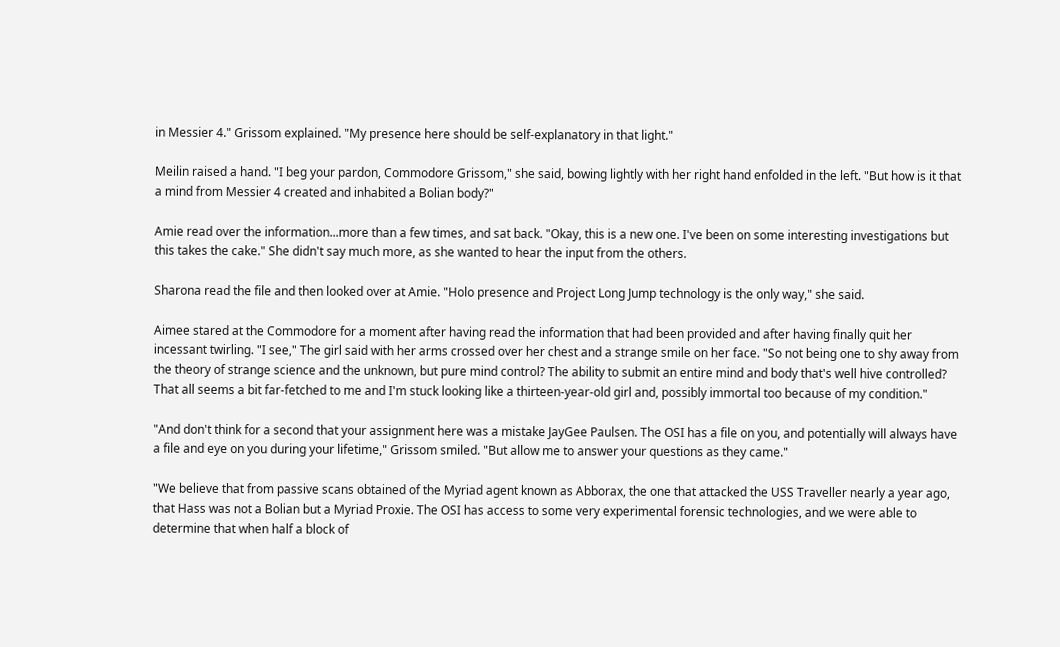in Messier 4." Grissom explained. "My presence here should be self-explanatory in that light."

Meilin raised a hand. "I beg your pardon, Commodore Grissom," she said, bowing lightly with her right hand enfolded in the left. "But how is it that a mind from Messier 4 created and inhabited a Bolian body?"

Amie read over the information...more than a few times, and sat back. "Okay, this is a new one. I've been on some interesting investigations but this takes the cake." She didn't say much more, as she wanted to hear the input from the others.

Sharona read the file and then looked over at Amie. "Holo presence and Project Long Jump technology is the only way," she said.

Aimee stared at the Commodore for a moment after having read the information that had been provided and after having finally quit her incessant twirling. "I see," The girl said with her arms crossed over her chest and a strange smile on her face. "So not being one to shy away from the theory of strange science and the unknown, but pure mind control? The ability to submit an entire mind and body that's well hive controlled? That all seems a bit far-fetched to me and I'm stuck looking like a thirteen-year-old girl and, possibly immortal too because of my condition."

"And don't think for a second that your assignment here was a mistake JayGee Paulsen. The OSI has a file on you, and potentially will always have a file and eye on you during your lifetime," Grissom smiled. "But allow me to answer your questions as they came."

"We believe that from passive scans obtained of the Myriad agent known as Abborax, the one that attacked the USS Traveller nearly a year ago, that Hass was not a Bolian but a Myriad Proxie. The OSI has access to some very experimental forensic technologies, and we were able to determine that when half a block of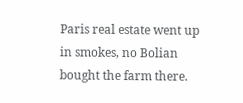Paris real estate went up in smokes, no Bolian bought the farm there.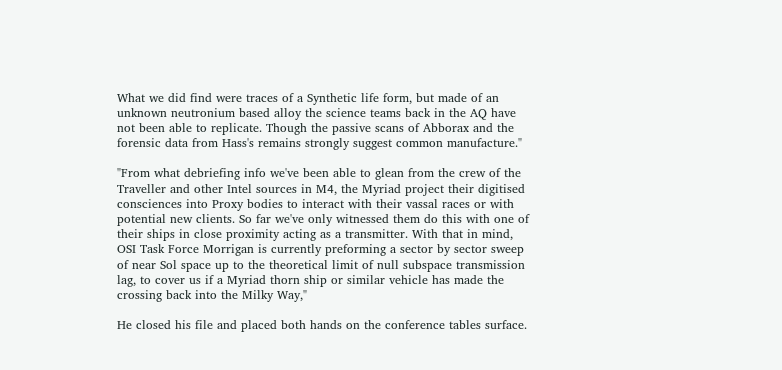What we did find were traces of a Synthetic life form, but made of an unknown neutronium based alloy the science teams back in the AQ have not been able to replicate. Though the passive scans of Abborax and the forensic data from Hass's remains strongly suggest common manufacture."

"From what debriefing info we've been able to glean from the crew of the Traveller and other Intel sources in M4, the Myriad project their digitised consciences into Proxy bodies to interact with their vassal races or with potential new clients. So far we've only witnessed them do this with one of their ships in close proximity acting as a transmitter. With that in mind, OSI Task Force Morrigan is currently preforming a sector by sector sweep of near Sol space up to the theoretical limit of null subspace transmission lag, to cover us if a Myriad thorn ship or similar vehicle has made the crossing back into the Milky Way,"

He closed his file and placed both hands on the conference tables surface.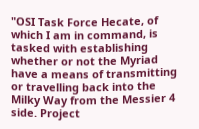"OSI Task Force Hecate, of which I am in command, is tasked with establishing whether or not the Myriad have a means of transmitting or travelling back into the Milky Way from the Messier 4 side. Project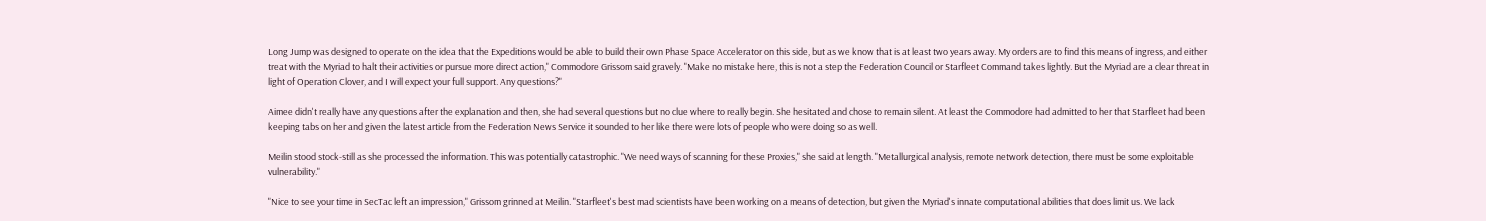Long Jump was designed to operate on the idea that the Expeditions would be able to build their own Phase Space Accelerator on this side, but as we know that is at least two years away. My orders are to find this means of ingress, and either treat with the Myriad to halt their activities or pursue more direct action," Commodore Grissom said gravely. "Make no mistake here, this is not a step the Federation Council or Starfleet Command takes lightly. But the Myriad are a clear threat in light of Operation Clover, and I will expect your full support. Any questions?"

Aimee didn't really have any questions after the explanation and then, she had several questions but no clue where to really begin. She hesitated and chose to remain silent. At least the Commodore had admitted to her that Starfleet had been keeping tabs on her and given the latest article from the Federation News Service it sounded to her like there were lots of people who were doing so as well.

Meilin stood stock-still as she processed the information. This was potentially catastrophic. "We need ways of scanning for these Proxies," she said at length. "Metallurgical analysis, remote network detection, there must be some exploitable vulnerability."

"Nice to see your time in SecTac left an impression," Grissom grinned at Meilin. "Starfleet's best mad scientists have been working on a means of detection, but given the Myriad's innate computational abilities that does limit us. We lack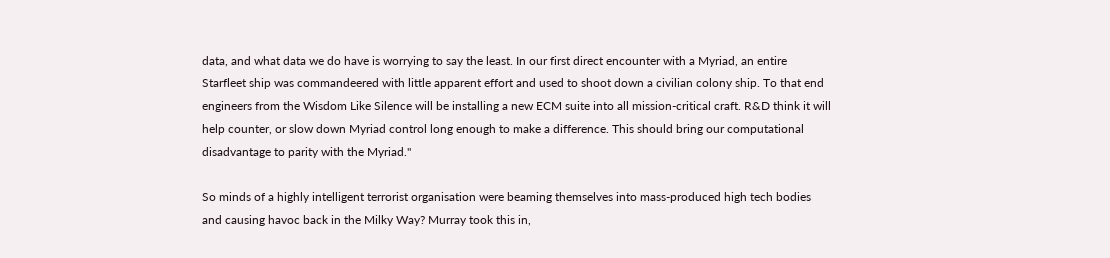data, and what data we do have is worrying to say the least. In our first direct encounter with a Myriad, an entire Starfleet ship was commandeered with little apparent effort and used to shoot down a civilian colony ship. To that end engineers from the Wisdom Like Silence will be installing a new ECM suite into all mission-critical craft. R&D think it will help counter, or slow down Myriad control long enough to make a difference. This should bring our computational disadvantage to parity with the Myriad."

So minds of a highly intelligent terrorist organisation were beaming themselves into mass-produced high tech bodies and causing havoc back in the Milky Way? Murray took this in,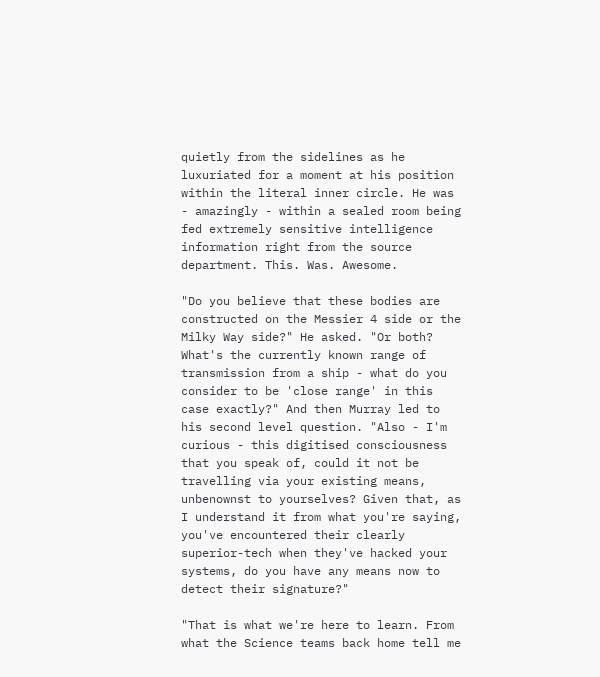quietly from the sidelines as he luxuriated for a moment at his position within the literal inner circle. He was - amazingly - within a sealed room being fed extremely sensitive intelligence information right from the source department. This. Was. Awesome.

"Do you believe that these bodies are constructed on the Messier 4 side or the Milky Way side?" He asked. "Or both? What's the currently known range of transmission from a ship - what do you consider to be 'close range' in this case exactly?" And then Murray led to his second level question. "Also - I'm curious - this digitised consciousness that you speak of, could it not be travelling via your existing means, unbenownst to yourselves? Given that, as I understand it from what you're saying, you've encountered their clearly superior-tech when they've hacked your systems, do you have any means now to detect their signature?"

"That is what we're here to learn. From what the Science teams back home tell me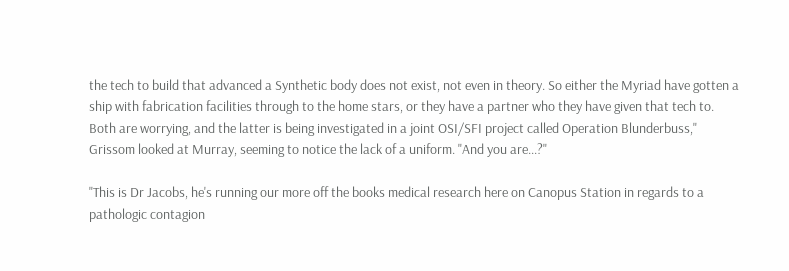the tech to build that advanced a Synthetic body does not exist, not even in theory. So either the Myriad have gotten a ship with fabrication facilities through to the home stars, or they have a partner who they have given that tech to. Both are worrying, and the latter is being investigated in a joint OSI/SFI project called Operation Blunderbuss," Grissom looked at Murray, seeming to notice the lack of a uniform. "And you are...?"

"This is Dr Jacobs, he's running our more off the books medical research here on Canopus Station in regards to a pathologic contagion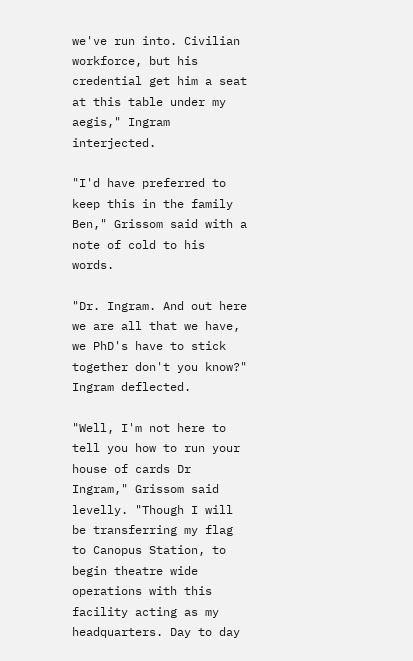we've run into. Civilian workforce, but his credential get him a seat at this table under my aegis," Ingram interjected.

"I'd have preferred to keep this in the family Ben," Grissom said with a note of cold to his words.

"Dr. Ingram. And out here we are all that we have, we PhD's have to stick together don't you know?" Ingram deflected.

"Well, I'm not here to tell you how to run your house of cards Dr Ingram," Grissom said levelly. "Though I will be transferring my flag to Canopus Station, to begin theatre wide operations with this facility acting as my headquarters. Day to day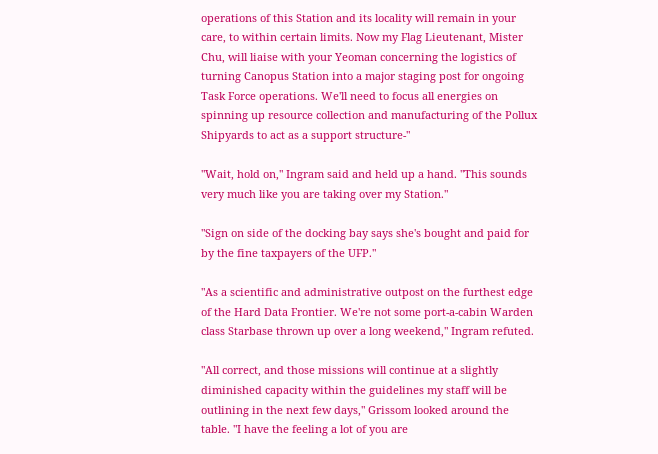operations of this Station and its locality will remain in your care, to within certain limits. Now my Flag Lieutenant, Mister Chu, will liaise with your Yeoman concerning the logistics of turning Canopus Station into a major staging post for ongoing Task Force operations. We'll need to focus all energies on spinning up resource collection and manufacturing of the Pollux Shipyards to act as a support structure-"

"Wait, hold on," Ingram said and held up a hand. "This sounds very much like you are taking over my Station."

"Sign on side of the docking bay says she's bought and paid for by the fine taxpayers of the UFP."

"As a scientific and administrative outpost on the furthest edge of the Hard Data Frontier. We're not some port-a-cabin Warden class Starbase thrown up over a long weekend," Ingram refuted.

"All correct, and those missions will continue at a slightly diminished capacity within the guidelines my staff will be outlining in the next few days," Grissom looked around the table. "I have the feeling a lot of you are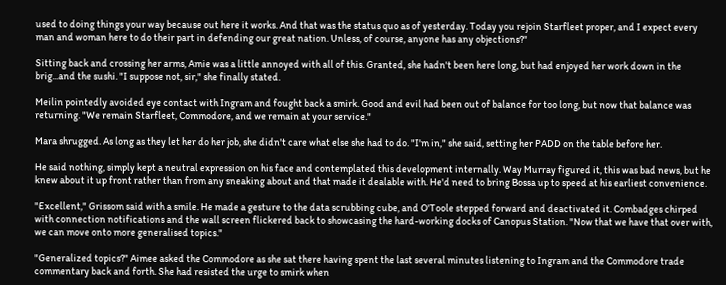used to doing things your way because out here it works. And that was the status quo as of yesterday. Today you rejoin Starfleet proper, and I expect every man and woman here to do their part in defending our great nation. Unless, of course, anyone has any objections?"

Sitting back and crossing her arms, Amie was a little annoyed with all of this. Granted, she hadn't been here long, but had enjoyed her work down in the brig...and the sushi. "I suppose not, sir," she finally stated.

Meilin pointedly avoided eye contact with Ingram and fought back a smirk. Good and evil had been out of balance for too long, but now that balance was returning. "We remain Starfleet, Commodore, and we remain at your service."

Mara shrugged. As long as they let her do her job, she didn't care what else she had to do. "I'm in," she said, setting her PADD on the table before her.

He said nothing, simply kept a neutral expression on his face and contemplated this development internally. Way Murray figured it, this was bad news, but he knew about it up front rather than from any sneaking about and that made it dealable with. He'd need to bring Bossa up to speed at his earliest convenience.

"Excellent," Grissom said with a smile. He made a gesture to the data scrubbing cube, and O'Toole stepped forward and deactivated it. Combadges chirped with connection notifications and the wall screen flickered back to showcasing the hard-working docks of Canopus Station. "Now that we have that over with, we can move onto more generalised topics."

"Generalized topics?" Aimee asked the Commodore as she sat there having spent the last several minutes listening to Ingram and the Commodore trade commentary back and forth. She had resisted the urge to smirk when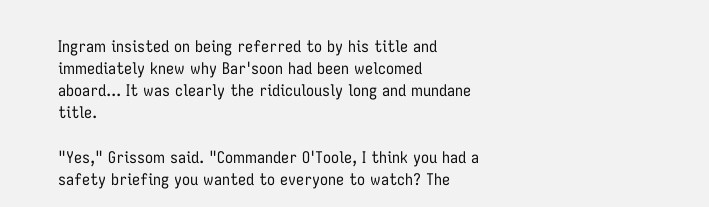Ingram insisted on being referred to by his title and immediately knew why Bar'soon had been welcomed aboard... It was clearly the ridiculously long and mundane title.

"Yes," Grissom said. "Commander O'Toole, I think you had a safety briefing you wanted to everyone to watch? The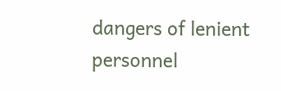dangers of lenient personnel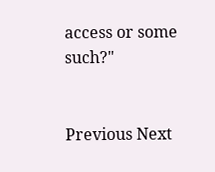access or some such?"


Previous Next